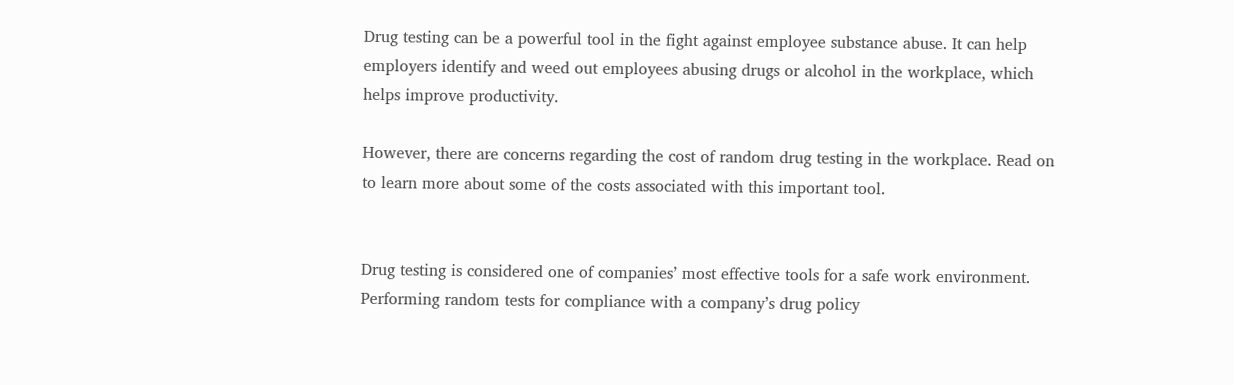Drug testing can be a powerful tool in the fight against employee substance abuse. It can help employers identify and weed out employees abusing drugs or alcohol in the workplace, which helps improve productivity.

However, there are concerns regarding the cost of random drug testing in the workplace. Read on to learn more about some of the costs associated with this important tool.


Drug testing is considered one of companies’ most effective tools for a safe work environment. Performing random tests for compliance with a company’s drug policy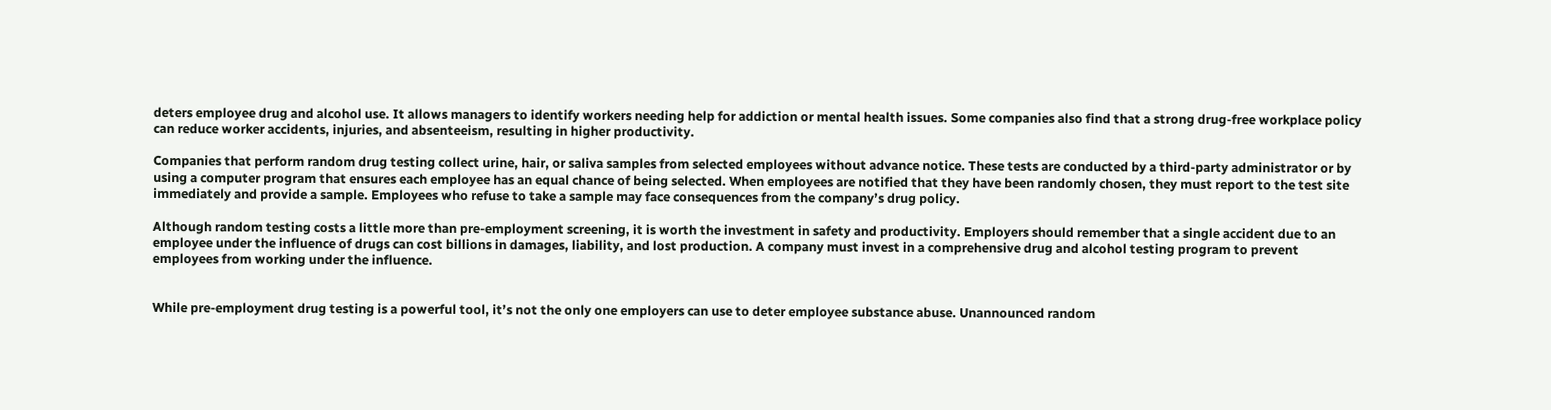deters employee drug and alcohol use. It allows managers to identify workers needing help for addiction or mental health issues. Some companies also find that a strong drug-free workplace policy can reduce worker accidents, injuries, and absenteeism, resulting in higher productivity.

Companies that perform random drug testing collect urine, hair, or saliva samples from selected employees without advance notice. These tests are conducted by a third-party administrator or by using a computer program that ensures each employee has an equal chance of being selected. When employees are notified that they have been randomly chosen, they must report to the test site immediately and provide a sample. Employees who refuse to take a sample may face consequences from the company’s drug policy.

Although random testing costs a little more than pre-employment screening, it is worth the investment in safety and productivity. Employers should remember that a single accident due to an employee under the influence of drugs can cost billions in damages, liability, and lost production. A company must invest in a comprehensive drug and alcohol testing program to prevent employees from working under the influence.


While pre-employment drug testing is a powerful tool, it’s not the only one employers can use to deter employee substance abuse. Unannounced random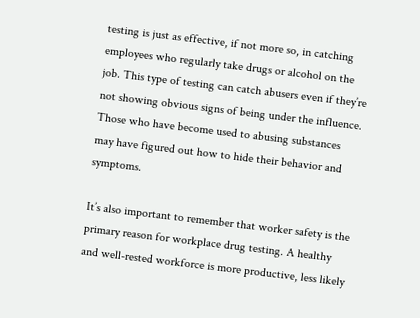testing is just as effective, if not more so, in catching employees who regularly take drugs or alcohol on the job. This type of testing can catch abusers even if they’re not showing obvious signs of being under the influence. Those who have become used to abusing substances may have figured out how to hide their behavior and symptoms.

It’s also important to remember that worker safety is the primary reason for workplace drug testing. A healthy and well-rested workforce is more productive, less likely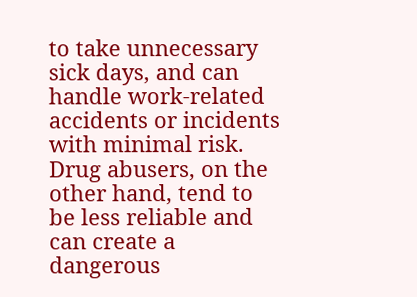to take unnecessary sick days, and can handle work-related accidents or incidents with minimal risk. Drug abusers, on the other hand, tend to be less reliable and can create a dangerous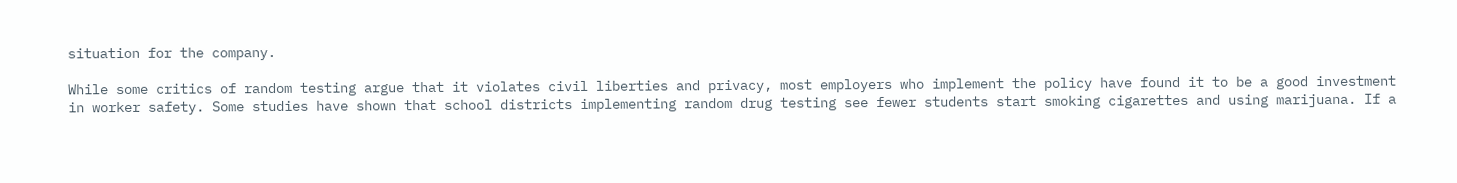situation for the company.

While some critics of random testing argue that it violates civil liberties and privacy, most employers who implement the policy have found it to be a good investment in worker safety. Some studies have shown that school districts implementing random drug testing see fewer students start smoking cigarettes and using marijuana. If a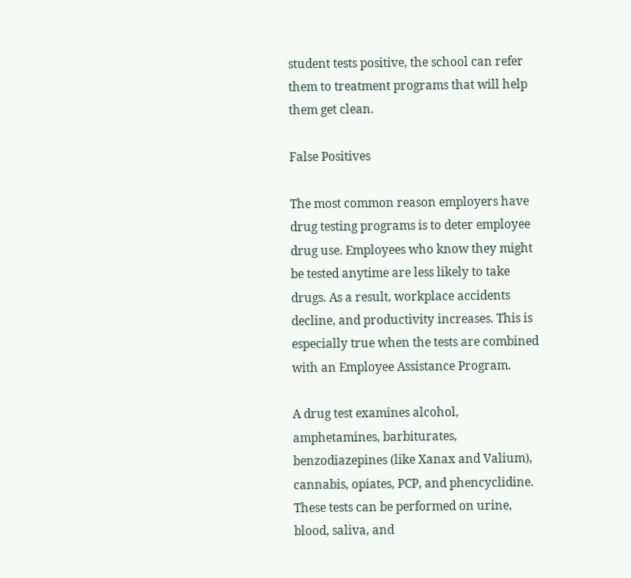student tests positive, the school can refer them to treatment programs that will help them get clean.

False Positives

The most common reason employers have drug testing programs is to deter employee drug use. Employees who know they might be tested anytime are less likely to take drugs. As a result, workplace accidents decline, and productivity increases. This is especially true when the tests are combined with an Employee Assistance Program.

A drug test examines alcohol, amphetamines, barbiturates, benzodiazepines (like Xanax and Valium), cannabis, opiates, PCP, and phencyclidine. These tests can be performed on urine, blood, saliva, and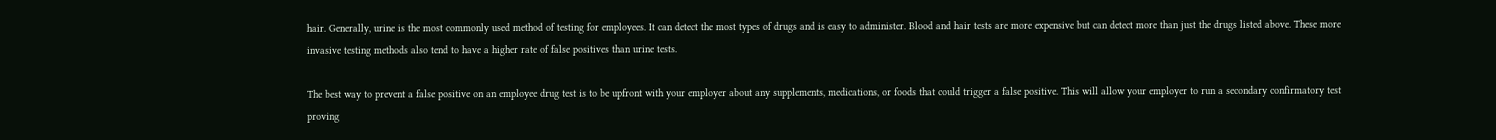hair. Generally, urine is the most commonly used method of testing for employees. It can detect the most types of drugs and is easy to administer. Blood and hair tests are more expensive but can detect more than just the drugs listed above. These more invasive testing methods also tend to have a higher rate of false positives than urine tests.

The best way to prevent a false positive on an employee drug test is to be upfront with your employer about any supplements, medications, or foods that could trigger a false positive. This will allow your employer to run a secondary confirmatory test proving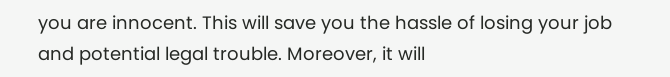you are innocent. This will save you the hassle of losing your job and potential legal trouble. Moreover, it will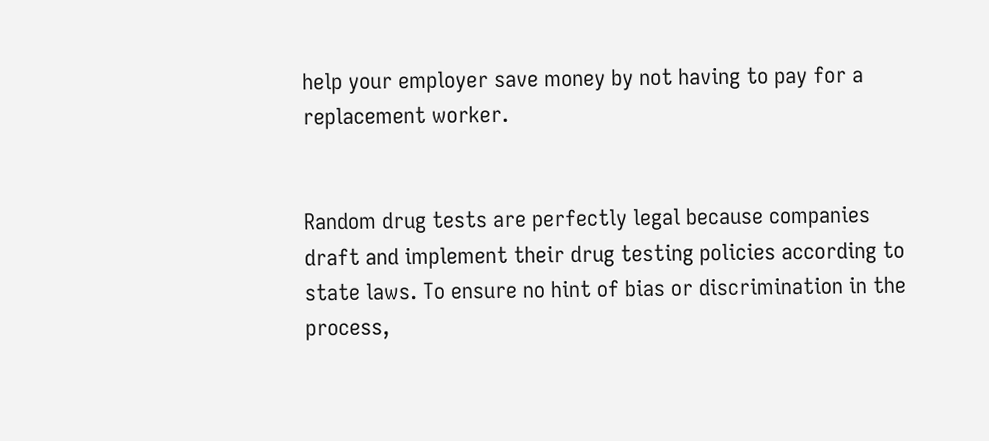help your employer save money by not having to pay for a replacement worker.


Random drug tests are perfectly legal because companies draft and implement their drug testing policies according to state laws. To ensure no hint of bias or discrimination in the process,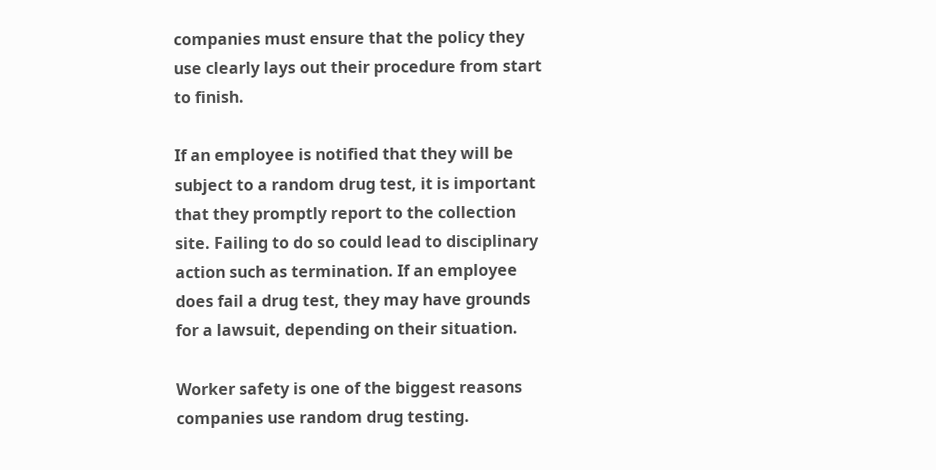companies must ensure that the policy they use clearly lays out their procedure from start to finish.

If an employee is notified that they will be subject to a random drug test, it is important that they promptly report to the collection site. Failing to do so could lead to disciplinary action such as termination. If an employee does fail a drug test, they may have grounds for a lawsuit, depending on their situation.

Worker safety is one of the biggest reasons companies use random drug testing.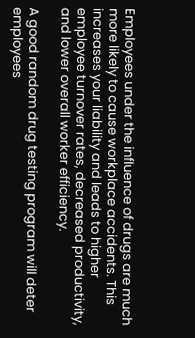Employees under the influence of drugs are much more likely to cause workplace accidents. This increases your liability and leads to higher employee turnover rates, decreased productivity, and lower overall worker efficiency.

A good random drug testing program will deter employees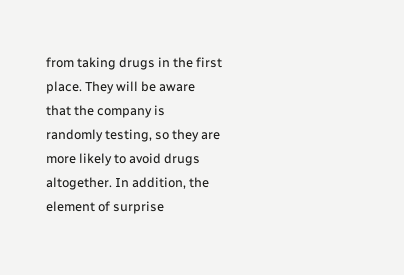from taking drugs in the first place. They will be aware that the company is randomly testing, so they are more likely to avoid drugs altogether. In addition, the element of surprise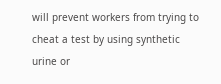will prevent workers from trying to cheat a test by using synthetic urine or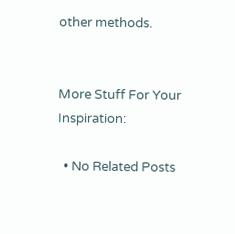other methods.


More Stuff For Your Inspiration:

  • No Related Posts